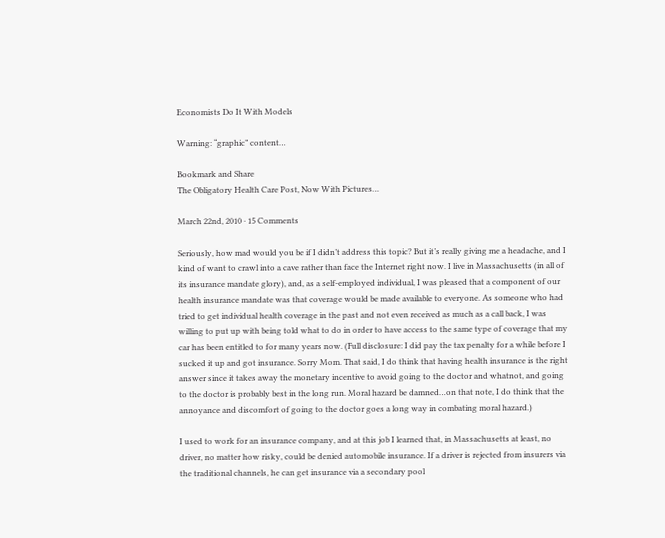Economists Do It With Models

Warning: “graphic” content…

Bookmark and Share
The Obligatory Health Care Post, Now With Pictures…

March 22nd, 2010 · 15 Comments

Seriously, how mad would you be if I didn’t address this topic? But it’s really giving me a headache, and I kind of want to crawl into a cave rather than face the Internet right now. I live in Massachusetts (in all of its insurance mandate glory), and, as a self-employed individual, I was pleased that a component of our health insurance mandate was that coverage would be made available to everyone. As someone who had tried to get individual health coverage in the past and not even received as much as a call back, I was willing to put up with being told what to do in order to have access to the same type of coverage that my car has been entitled to for many years now. (Full disclosure: I did pay the tax penalty for a while before I sucked it up and got insurance. Sorry Mom. That said, I do think that having health insurance is the right answer since it takes away the monetary incentive to avoid going to the doctor and whatnot, and going to the doctor is probably best in the long run. Moral hazard be damned…on that note, I do think that the annoyance and discomfort of going to the doctor goes a long way in combating moral hazard.)

I used to work for an insurance company, and at this job I learned that, in Massachusetts at least, no driver, no matter how risky, could be denied automobile insurance. If a driver is rejected from insurers via the traditional channels, he can get insurance via a secondary pool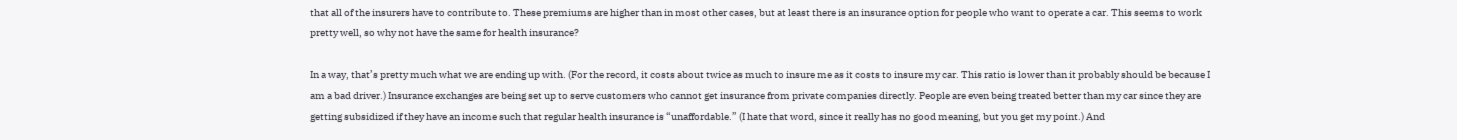that all of the insurers have to contribute to. These premiums are higher than in most other cases, but at least there is an insurance option for people who want to operate a car. This seems to work pretty well, so why not have the same for health insurance?

In a way, that’s pretty much what we are ending up with. (For the record, it costs about twice as much to insure me as it costs to insure my car. This ratio is lower than it probably should be because I am a bad driver.) Insurance exchanges are being set up to serve customers who cannot get insurance from private companies directly. People are even being treated better than my car since they are getting subsidized if they have an income such that regular health insurance is “unaffordable.” (I hate that word, since it really has no good meaning, but you get my point.) And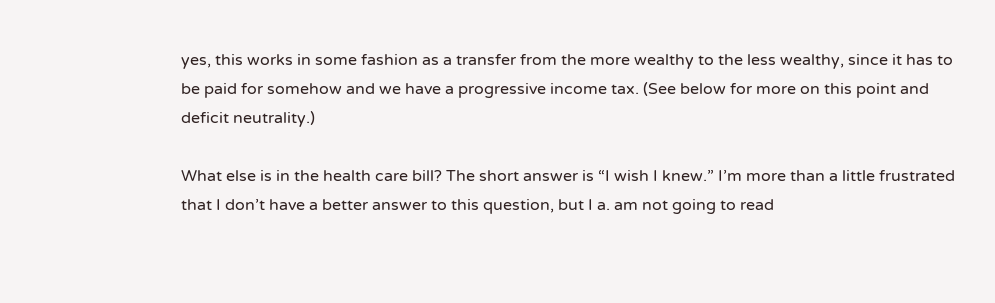yes, this works in some fashion as a transfer from the more wealthy to the less wealthy, since it has to be paid for somehow and we have a progressive income tax. (See below for more on this point and deficit neutrality.)

What else is in the health care bill? The short answer is “I wish I knew.” I’m more than a little frustrated that I don’t have a better answer to this question, but I a. am not going to read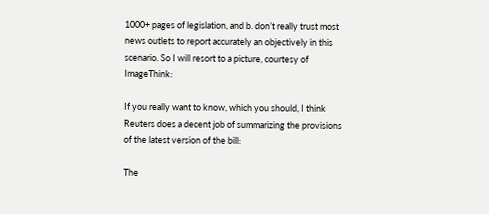1000+ pages of legislation, and b. don’t really trust most news outlets to report accurately an objectively in this scenario. So I will resort to a picture, courtesy of ImageThink:

If you really want to know, which you should, I think Reuters does a decent job of summarizing the provisions of the latest version of the bill:

The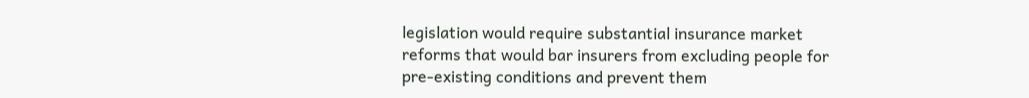legislation would require substantial insurance market reforms that would bar insurers from excluding people for pre-existing conditions and prevent them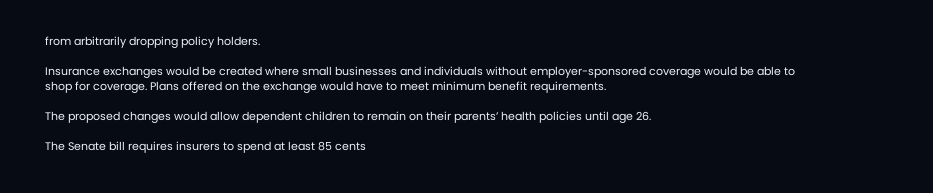from arbitrarily dropping policy holders.

Insurance exchanges would be created where small businesses and individuals without employer-sponsored coverage would be able to shop for coverage. Plans offered on the exchange would have to meet minimum benefit requirements.

The proposed changes would allow dependent children to remain on their parents’ health policies until age 26.

The Senate bill requires insurers to spend at least 85 cents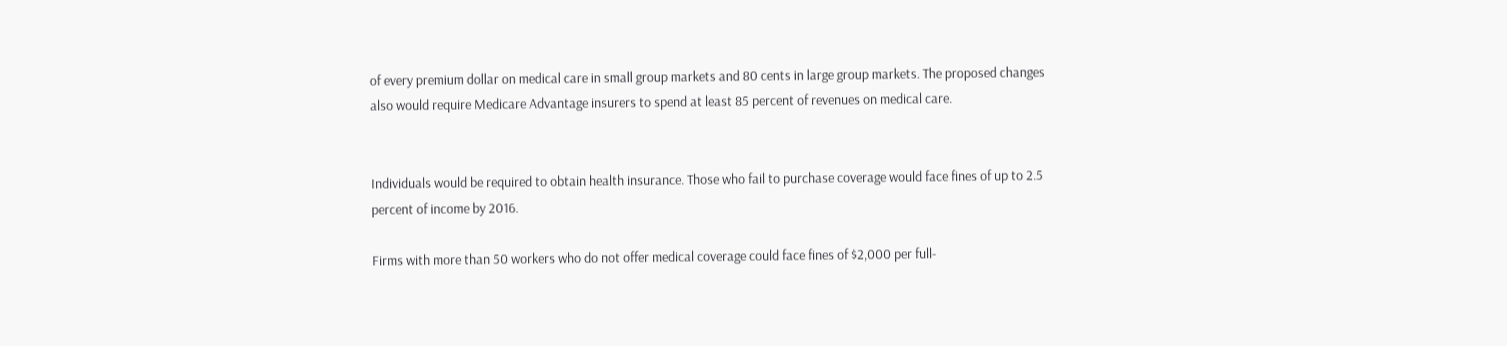of every premium dollar on medical care in small group markets and 80 cents in large group markets. The proposed changes also would require Medicare Advantage insurers to spend at least 85 percent of revenues on medical care.


Individuals would be required to obtain health insurance. Those who fail to purchase coverage would face fines of up to 2.5 percent of income by 2016.

Firms with more than 50 workers who do not offer medical coverage could face fines of $2,000 per full-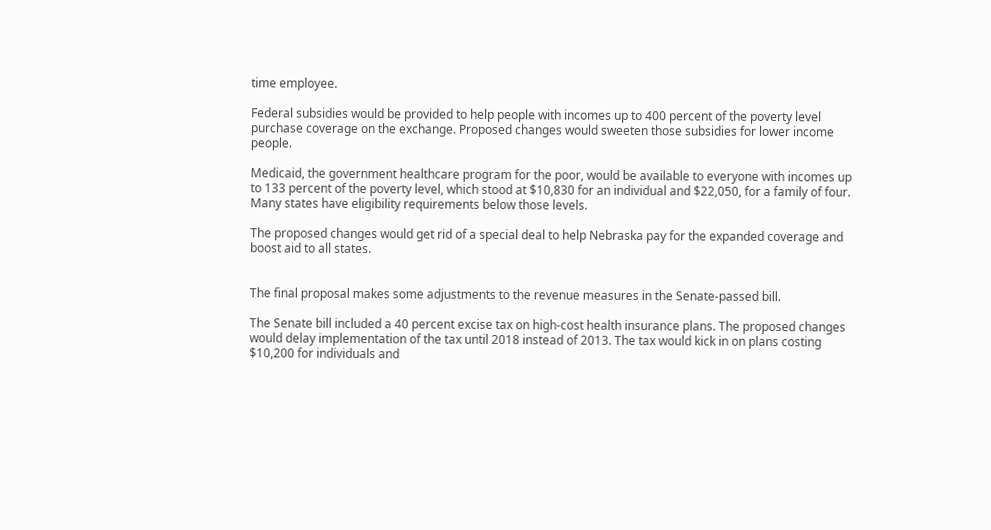time employee.

Federal subsidies would be provided to help people with incomes up to 400 percent of the poverty level purchase coverage on the exchange. Proposed changes would sweeten those subsidies for lower income people.

Medicaid, the government healthcare program for the poor, would be available to everyone with incomes up to 133 percent of the poverty level, which stood at $10,830 for an individual and $22,050, for a family of four. Many states have eligibility requirements below those levels.

The proposed changes would get rid of a special deal to help Nebraska pay for the expanded coverage and boost aid to all states.


The final proposal makes some adjustments to the revenue measures in the Senate-passed bill.

The Senate bill included a 40 percent excise tax on high-cost health insurance plans. The proposed changes would delay implementation of the tax until 2018 instead of 2013. The tax would kick in on plans costing $10,200 for individuals and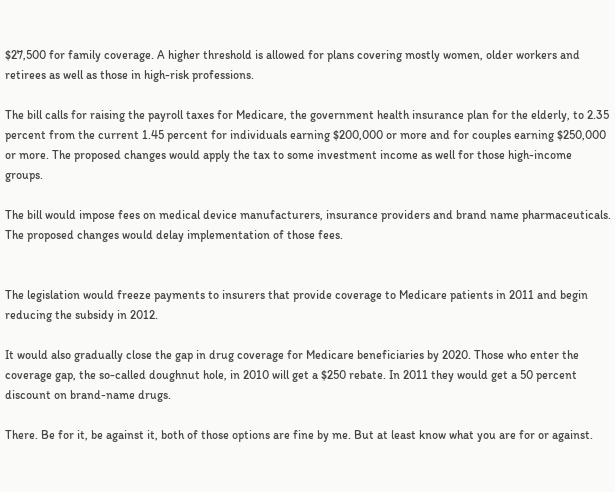$27,500 for family coverage. A higher threshold is allowed for plans covering mostly women, older workers and retirees as well as those in high-risk professions.

The bill calls for raising the payroll taxes for Medicare, the government health insurance plan for the elderly, to 2.35 percent from the current 1.45 percent for individuals earning $200,000 or more and for couples earning $250,000 or more. The proposed changes would apply the tax to some investment income as well for those high-income groups.

The bill would impose fees on medical device manufacturers, insurance providers and brand name pharmaceuticals. The proposed changes would delay implementation of those fees.


The legislation would freeze payments to insurers that provide coverage to Medicare patients in 2011 and begin reducing the subsidy in 2012.

It would also gradually close the gap in drug coverage for Medicare beneficiaries by 2020. Those who enter the coverage gap, the so-called doughnut hole, in 2010 will get a $250 rebate. In 2011 they would get a 50 percent discount on brand-name drugs.

There. Be for it, be against it, both of those options are fine by me. But at least know what you are for or against.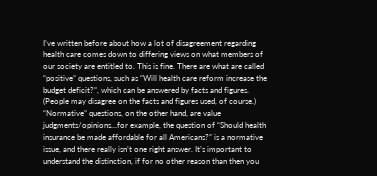I’ve written before about how a lot of disagreement regarding health care comes down to differing views on what members of our society are entitled to. This is fine. There are what are called “positive” questions, such as “Will health care reform increase the budget deficit?”, which can be answered by facts and figures. (People may disagree on the facts and figures used, of course.) “Normative” questions, on the other hand, are value judgments/opinions…for example, the question of “Should health insurance be made affordable for all Americans?” is a normative issue, and there really isn’t one right answer. It’s important to understand the distinction, if for no other reason than then you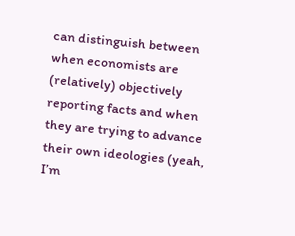can distinguish between when economists are (relatively) objectively reporting facts and when they are trying to advance their own ideologies (yeah, I’m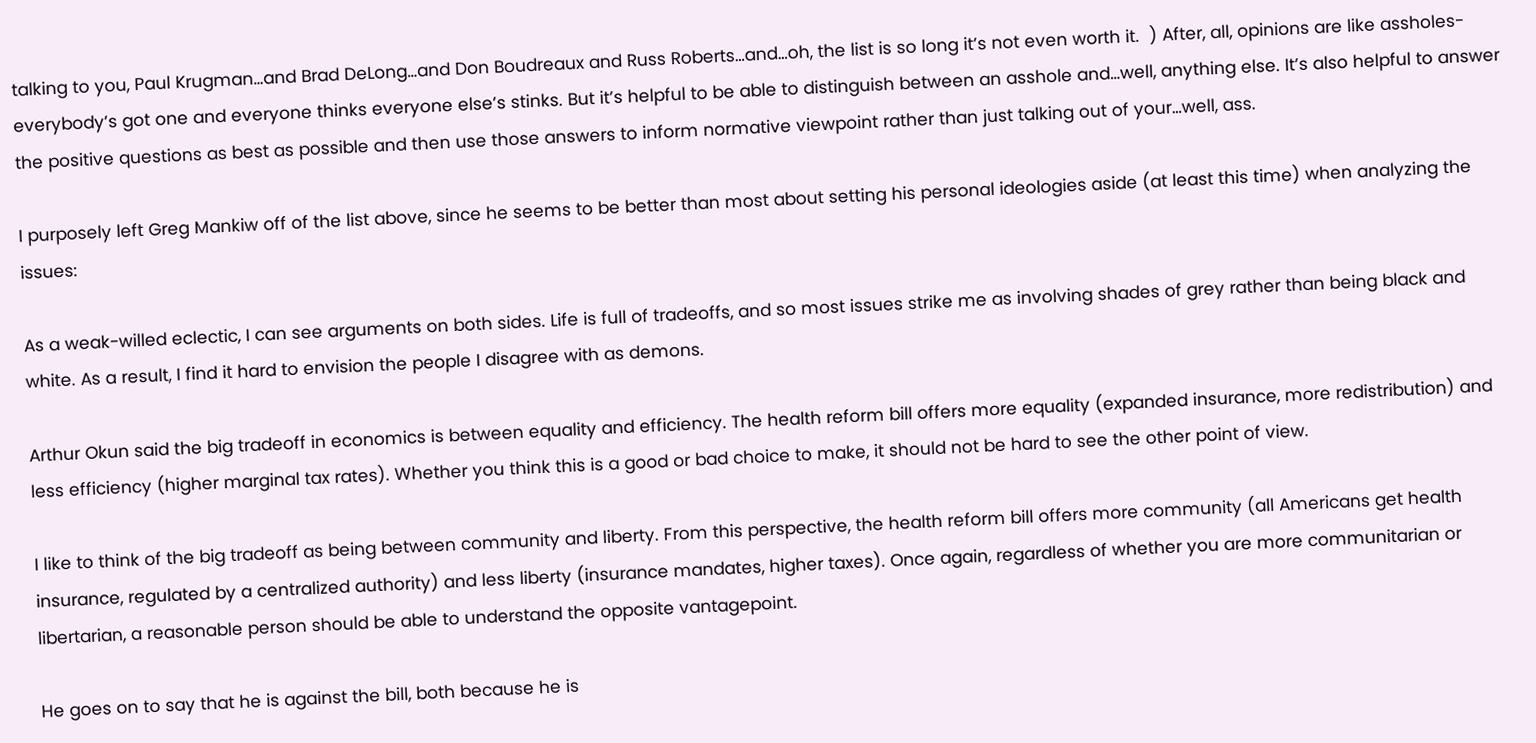talking to you, Paul Krugman…and Brad DeLong…and Don Boudreaux and Russ Roberts…and…oh, the list is so long it’s not even worth it.  ) After, all, opinions are like assholes- everybody’s got one and everyone thinks everyone else’s stinks. But it’s helpful to be able to distinguish between an asshole and…well, anything else. It’s also helpful to answer the positive questions as best as possible and then use those answers to inform normative viewpoint rather than just talking out of your…well, ass.

I purposely left Greg Mankiw off of the list above, since he seems to be better than most about setting his personal ideologies aside (at least this time) when analyzing the issues:

As a weak-willed eclectic, I can see arguments on both sides. Life is full of tradeoffs, and so most issues strike me as involving shades of grey rather than being black and white. As a result, I find it hard to envision the people I disagree with as demons.

Arthur Okun said the big tradeoff in economics is between equality and efficiency. The health reform bill offers more equality (expanded insurance, more redistribution) and less efficiency (higher marginal tax rates). Whether you think this is a good or bad choice to make, it should not be hard to see the other point of view.

I like to think of the big tradeoff as being between community and liberty. From this perspective, the health reform bill offers more community (all Americans get health insurance, regulated by a centralized authority) and less liberty (insurance mandates, higher taxes). Once again, regardless of whether you are more communitarian or libertarian, a reasonable person should be able to understand the opposite vantagepoint.

He goes on to say that he is against the bill, both because he is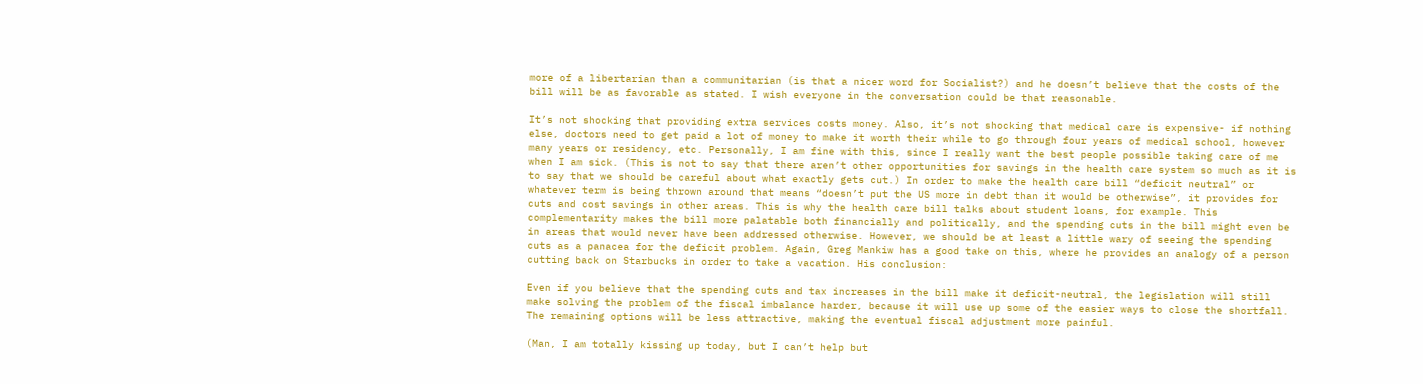more of a libertarian than a communitarian (is that a nicer word for Socialist?) and he doesn’t believe that the costs of the bill will be as favorable as stated. I wish everyone in the conversation could be that reasonable.

It’s not shocking that providing extra services costs money. Also, it’s not shocking that medical care is expensive- if nothing else, doctors need to get paid a lot of money to make it worth their while to go through four years of medical school, however many years or residency, etc. Personally, I am fine with this, since I really want the best people possible taking care of me when I am sick. (This is not to say that there aren’t other opportunities for savings in the health care system so much as it is to say that we should be careful about what exactly gets cut.) In order to make the health care bill “deficit neutral” or whatever term is being thrown around that means “doesn’t put the US more in debt than it would be otherwise”, it provides for cuts and cost savings in other areas. This is why the health care bill talks about student loans, for example. This complementarity makes the bill more palatable both financially and politically, and the spending cuts in the bill might even be in areas that would never have been addressed otherwise. However, we should be at least a little wary of seeing the spending cuts as a panacea for the deficit problem. Again, Greg Mankiw has a good take on this, where he provides an analogy of a person cutting back on Starbucks in order to take a vacation. His conclusion:

Even if you believe that the spending cuts and tax increases in the bill make it deficit-neutral, the legislation will still make solving the problem of the fiscal imbalance harder, because it will use up some of the easier ways to close the shortfall. The remaining options will be less attractive, making the eventual fiscal adjustment more painful.

(Man, I am totally kissing up today, but I can’t help but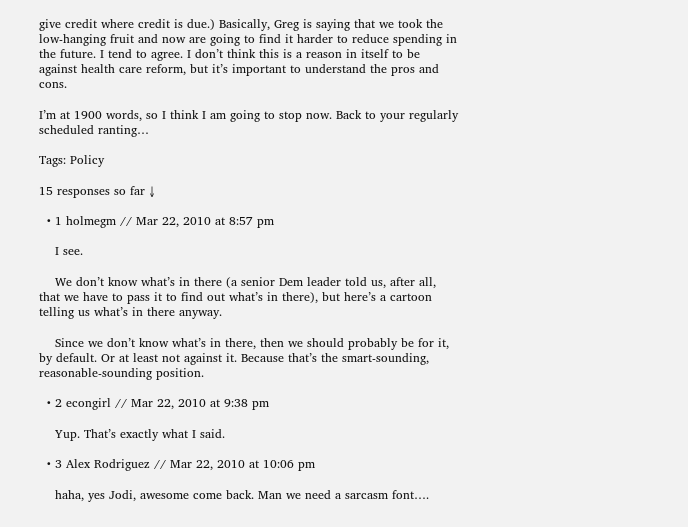give credit where credit is due.) Basically, Greg is saying that we took the low-hanging fruit and now are going to find it harder to reduce spending in the future. I tend to agree. I don’t think this is a reason in itself to be against health care reform, but it’s important to understand the pros and cons.

I’m at 1900 words, so I think I am going to stop now. Back to your regularly scheduled ranting…

Tags: Policy

15 responses so far ↓

  • 1 holmegm // Mar 22, 2010 at 8:57 pm

    I see.

    We don’t know what’s in there (a senior Dem leader told us, after all, that we have to pass it to find out what’s in there), but here’s a cartoon telling us what’s in there anyway.

    Since we don’t know what’s in there, then we should probably be for it, by default. Or at least not against it. Because that’s the smart-sounding, reasonable-sounding position.

  • 2 econgirl // Mar 22, 2010 at 9:38 pm

    Yup. That’s exactly what I said.

  • 3 Alex Rodriguez // Mar 22, 2010 at 10:06 pm

    haha, yes Jodi, awesome come back. Man we need a sarcasm font….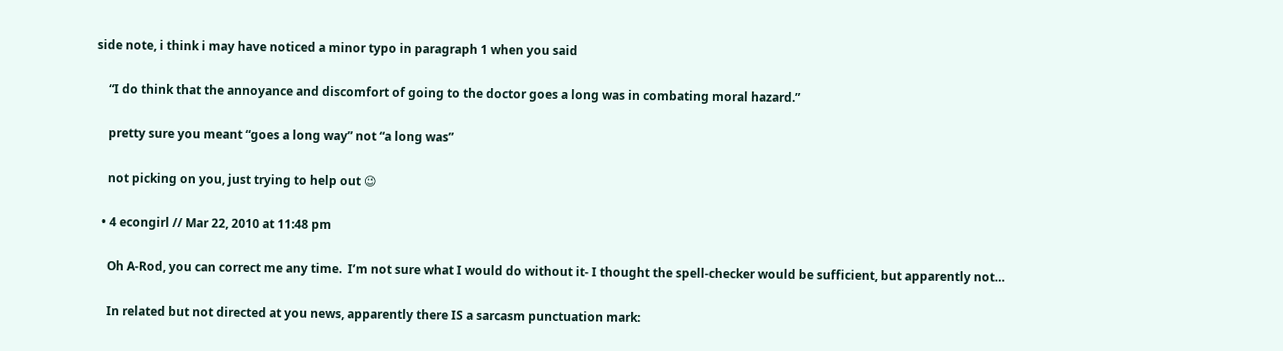side note, i think i may have noticed a minor typo in paragraph 1 when you said

    “I do think that the annoyance and discomfort of going to the doctor goes a long was in combating moral hazard.”

    pretty sure you meant “goes a long way” not “a long was”

    not picking on you, just trying to help out 😉

  • 4 econgirl // Mar 22, 2010 at 11:48 pm

    Oh A-Rod, you can correct me any time.  I’m not sure what I would do without it- I thought the spell-checker would be sufficient, but apparently not…

    In related but not directed at you news, apparently there IS a sarcasm punctuation mark: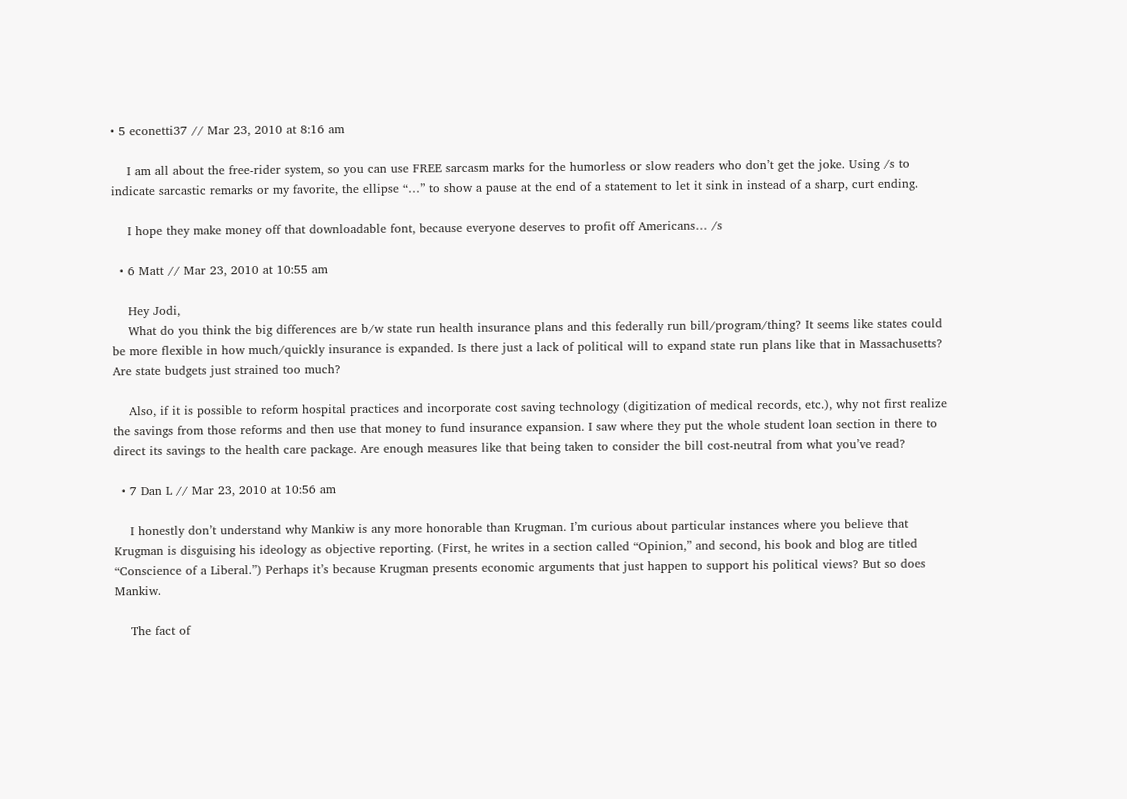• 5 econetti37 // Mar 23, 2010 at 8:16 am

    I am all about the free-rider system, so you can use FREE sarcasm marks for the humorless or slow readers who don’t get the joke. Using /s to indicate sarcastic remarks or my favorite, the ellipse “…” to show a pause at the end of a statement to let it sink in instead of a sharp, curt ending.

    I hope they make money off that downloadable font, because everyone deserves to profit off Americans… /s

  • 6 Matt // Mar 23, 2010 at 10:55 am

    Hey Jodi,
    What do you think the big differences are b/w state run health insurance plans and this federally run bill/program/thing? It seems like states could be more flexible in how much/quickly insurance is expanded. Is there just a lack of political will to expand state run plans like that in Massachusetts? Are state budgets just strained too much?

    Also, if it is possible to reform hospital practices and incorporate cost saving technology (digitization of medical records, etc.), why not first realize the savings from those reforms and then use that money to fund insurance expansion. I saw where they put the whole student loan section in there to direct its savings to the health care package. Are enough measures like that being taken to consider the bill cost-neutral from what you’ve read?

  • 7 Dan L // Mar 23, 2010 at 10:56 am

    I honestly don’t understand why Mankiw is any more honorable than Krugman. I’m curious about particular instances where you believe that Krugman is disguising his ideology as objective reporting. (First, he writes in a section called “Opinion,” and second, his book and blog are titled “Conscience of a Liberal.”) Perhaps it’s because Krugman presents economic arguments that just happen to support his political views? But so does Mankiw.

    The fact of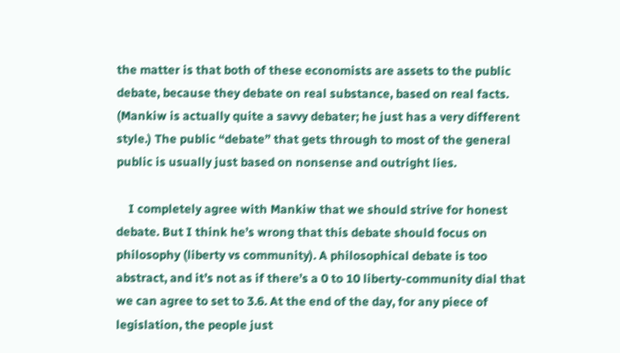the matter is that both of these economists are assets to the public debate, because they debate on real substance, based on real facts. (Mankiw is actually quite a savvy debater; he just has a very different style.) The public “debate” that gets through to most of the general public is usually just based on nonsense and outright lies.

    I completely agree with Mankiw that we should strive for honest debate. But I think he’s wrong that this debate should focus on philosophy (liberty vs community). A philosophical debate is too abstract, and it’s not as if there’s a 0 to 10 liberty-community dial that we can agree to set to 3.6. At the end of the day, for any piece of legislation, the people just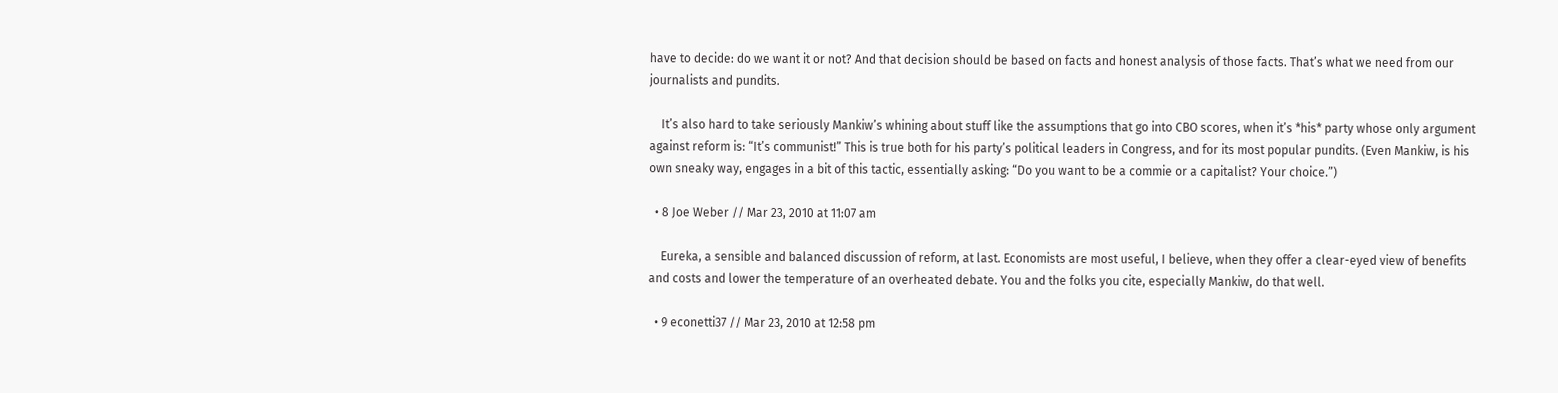have to decide: do we want it or not? And that decision should be based on facts and honest analysis of those facts. That’s what we need from our journalists and pundits.

    It’s also hard to take seriously Mankiw’s whining about stuff like the assumptions that go into CBO scores, when it’s *his* party whose only argument against reform is: “It’s communist!” This is true both for his party’s political leaders in Congress, and for its most popular pundits. (Even Mankiw, is his own sneaky way, engages in a bit of this tactic, essentially asking: “Do you want to be a commie or a capitalist? Your choice.”)

  • 8 Joe Weber // Mar 23, 2010 at 11:07 am

    Eureka, a sensible and balanced discussion of reform, at last. Economists are most useful, I believe, when they offer a clear-eyed view of benefits and costs and lower the temperature of an overheated debate. You and the folks you cite, especially Mankiw, do that well.

  • 9 econetti37 // Mar 23, 2010 at 12:58 pm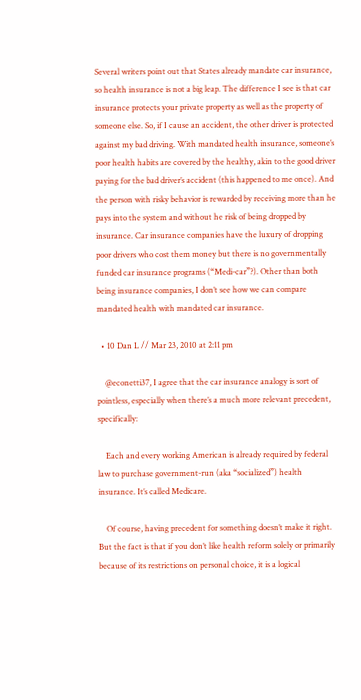Several writers point out that States already mandate car insurance, so health insurance is not a big leap. The difference I see is that car insurance protects your private property as well as the property of someone else. So, if I cause an accident, the other driver is protected against my bad driving. With mandated health insurance, someone’s poor health habits are covered by the healthy, akin to the good driver paying for the bad driver’s accident (this happened to me once). And the person with risky behavior is rewarded by receiving more than he pays into the system and without he risk of being dropped by insurance. Car insurance companies have the luxury of dropping poor drivers who cost them money but there is no governmentally funded car insurance programs (“Medi-car”?). Other than both being insurance companies, I don’t see how we can compare mandated health with mandated car insurance.

  • 10 Dan L // Mar 23, 2010 at 2:11 pm

    @econetti37, I agree that the car insurance analogy is sort of pointless, especially when there’s a much more relevant precedent, specifically:

    Each and every working American is already required by federal law to purchase government-run (aka “socialized”) health insurance. It’s called Medicare.

    Of course, having precedent for something doesn’t make it right. But the fact is that if you don’t like health reform solely or primarily because of its restrictions on personal choice, it is a logical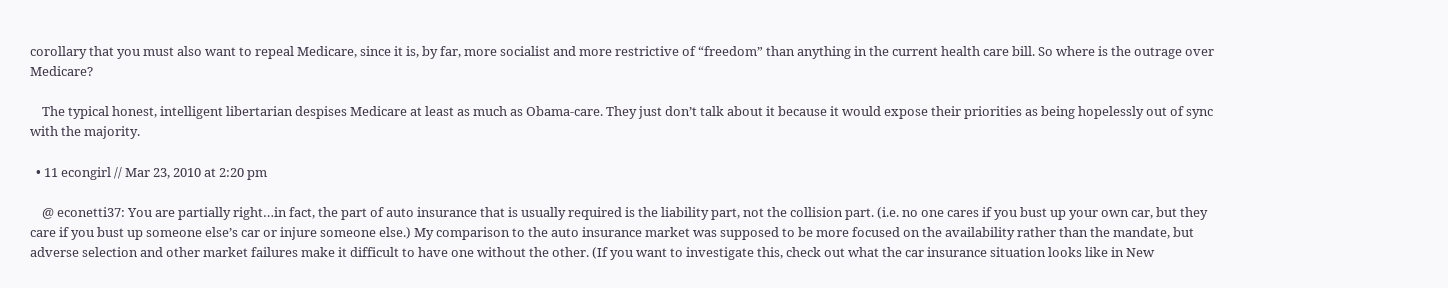corollary that you must also want to repeal Medicare, since it is, by far, more socialist and more restrictive of “freedom” than anything in the current health care bill. So where is the outrage over Medicare?

    The typical honest, intelligent libertarian despises Medicare at least as much as Obama-care. They just don’t talk about it because it would expose their priorities as being hopelessly out of sync with the majority.

  • 11 econgirl // Mar 23, 2010 at 2:20 pm

    @ econetti37: You are partially right…in fact, the part of auto insurance that is usually required is the liability part, not the collision part. (i.e. no one cares if you bust up your own car, but they care if you bust up someone else’s car or injure someone else.) My comparison to the auto insurance market was supposed to be more focused on the availability rather than the mandate, but adverse selection and other market failures make it difficult to have one without the other. (If you want to investigate this, check out what the car insurance situation looks like in New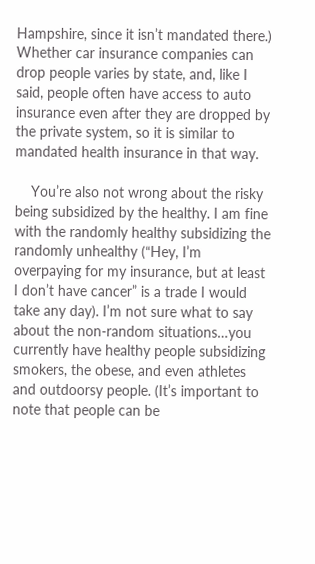Hampshire, since it isn’t mandated there.) Whether car insurance companies can drop people varies by state, and, like I said, people often have access to auto insurance even after they are dropped by the private system, so it is similar to mandated health insurance in that way.

    You’re also not wrong about the risky being subsidized by the healthy. I am fine with the randomly healthy subsidizing the randomly unhealthy (“Hey, I’m overpaying for my insurance, but at least I don’t have cancer” is a trade I would take any day). I’m not sure what to say about the non-random situations…you currently have healthy people subsidizing smokers, the obese, and even athletes and outdoorsy people. (It’s important to note that people can be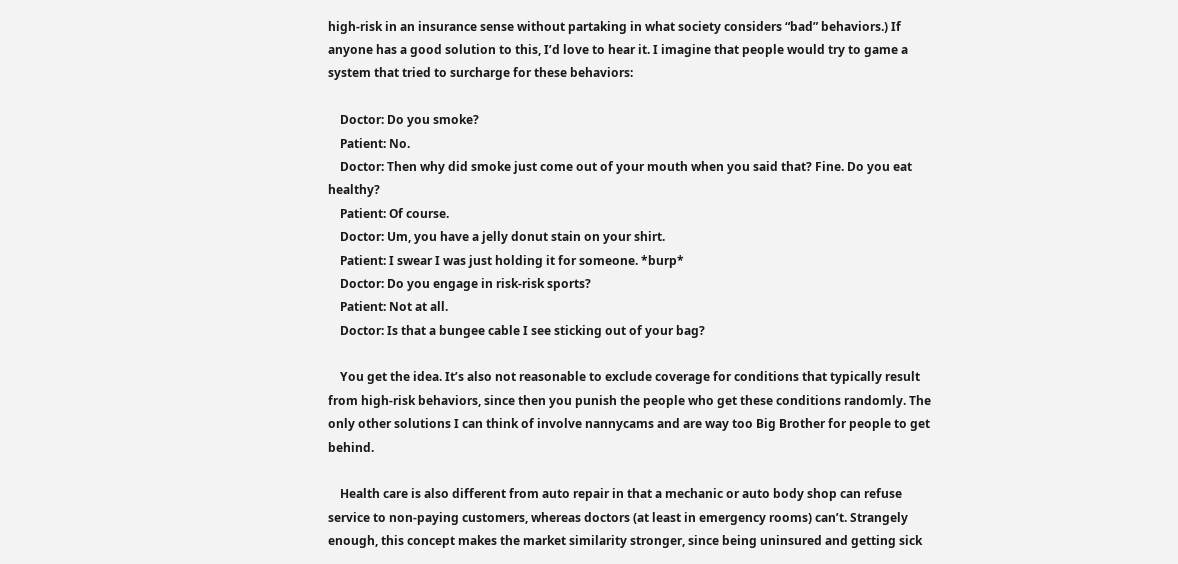high-risk in an insurance sense without partaking in what society considers “bad” behaviors.) If anyone has a good solution to this, I’d love to hear it. I imagine that people would try to game a system that tried to surcharge for these behaviors:

    Doctor: Do you smoke?
    Patient: No.
    Doctor: Then why did smoke just come out of your mouth when you said that? Fine. Do you eat healthy?
    Patient: Of course.
    Doctor: Um, you have a jelly donut stain on your shirt.
    Patient: I swear I was just holding it for someone. *burp*
    Doctor: Do you engage in risk-risk sports?
    Patient: Not at all.
    Doctor: Is that a bungee cable I see sticking out of your bag?

    You get the idea. It’s also not reasonable to exclude coverage for conditions that typically result from high-risk behaviors, since then you punish the people who get these conditions randomly. The only other solutions I can think of involve nannycams and are way too Big Brother for people to get behind.

    Health care is also different from auto repair in that a mechanic or auto body shop can refuse service to non-paying customers, whereas doctors (at least in emergency rooms) can’t. Strangely enough, this concept makes the market similarity stronger, since being uninsured and getting sick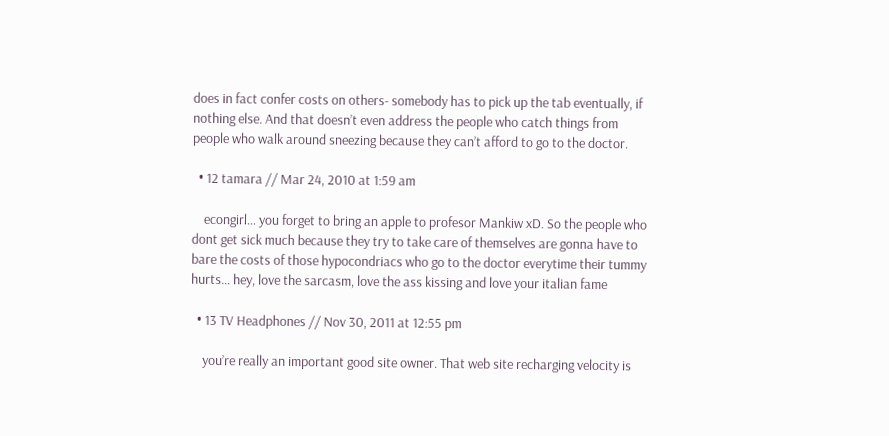does in fact confer costs on others- somebody has to pick up the tab eventually, if nothing else. And that doesn’t even address the people who catch things from people who walk around sneezing because they can’t afford to go to the doctor.

  • 12 tamara // Mar 24, 2010 at 1:59 am

    econgirl… you forget to bring an apple to profesor Mankiw xD. So the people who dont get sick much because they try to take care of themselves are gonna have to bare the costs of those hypocondriacs who go to the doctor everytime their tummy hurts… hey, love the sarcasm, love the ass kissing and love your italian fame

  • 13 TV Headphones // Nov 30, 2011 at 12:55 pm

    you’re really an important good site owner. That web site recharging velocity is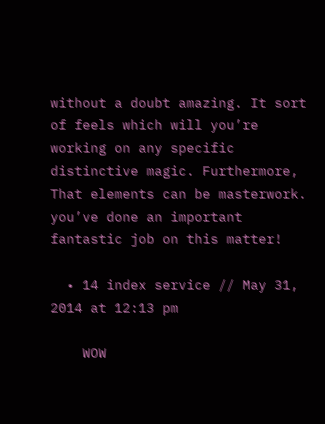without a doubt amazing. It sort of feels which will you’re working on any specific distinctive magic. Furthermore, That elements can be masterwork. you’ve done an important fantastic job on this matter!

  • 14 index service // May 31, 2014 at 12:13 pm

    WOW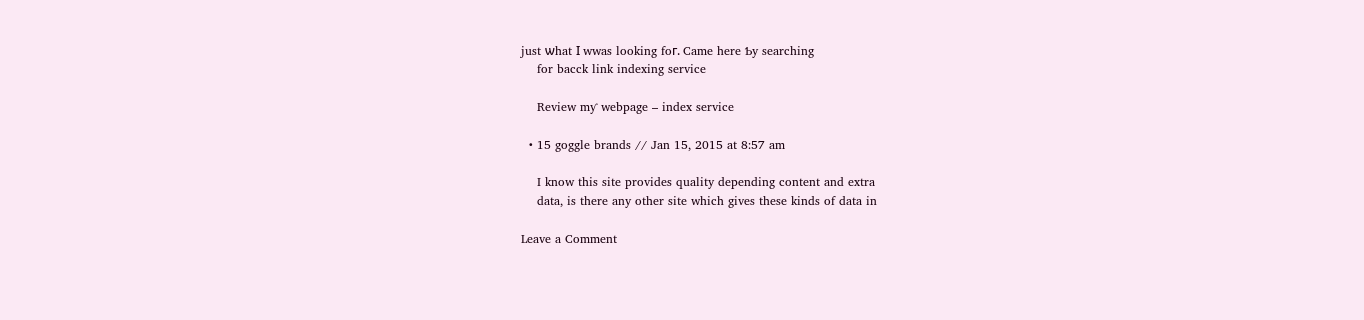just ѡhat ӏ wwas looking foг. Came here Ƅy searching
    for bacck link indexing service

    Review mƴ webpage – index service

  • 15 goggle brands // Jan 15, 2015 at 8:57 am

    I know this site provides quality depending content and extra
    data, is there any other site which gives these kinds of data in

Leave a Comment